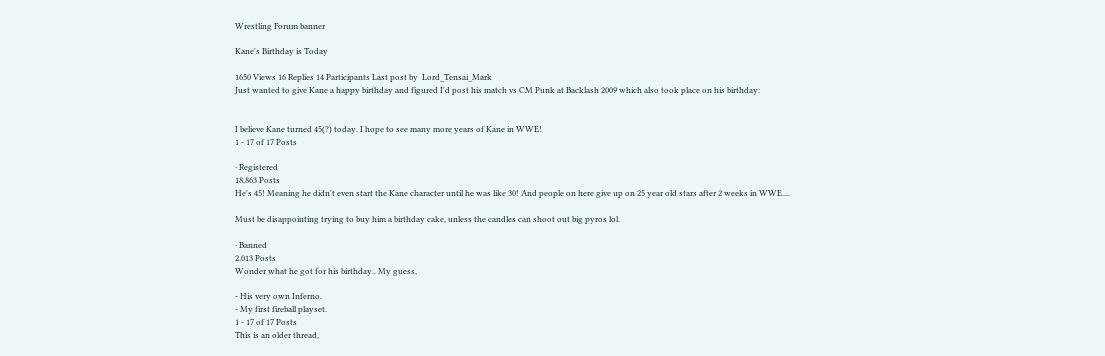Wrestling Forum banner

Kane's Birthday is Today

1650 Views 16 Replies 14 Participants Last post by  Lord_Tensai_Mark
Just wanted to give Kane a happy birthday and figured I'd post his match vs CM Punk at Backlash 2009 which also took place on his birthday:


I believe Kane turned 45(?) today. I hope to see many more years of Kane in WWE!
1 - 17 of 17 Posts

· Registered
18,863 Posts
He's 45! Meaning he didn't even start the Kane character until he was like 30! And people on here give up on 25 year old stars after 2 weeks in WWE....

Must be disappointing trying to buy him a birthday cake, unless the candles can shoot out big pyros lol.

· Banned
2,013 Posts
Wonder what he got for his birthday.. My guess,

- His very own Inferno.
- My first fireball playset.
1 - 17 of 17 Posts
This is an older thread,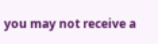you may not receive a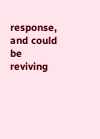response, and could be reviving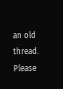an old thread. Please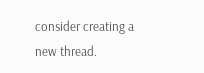consider creating a new thread.